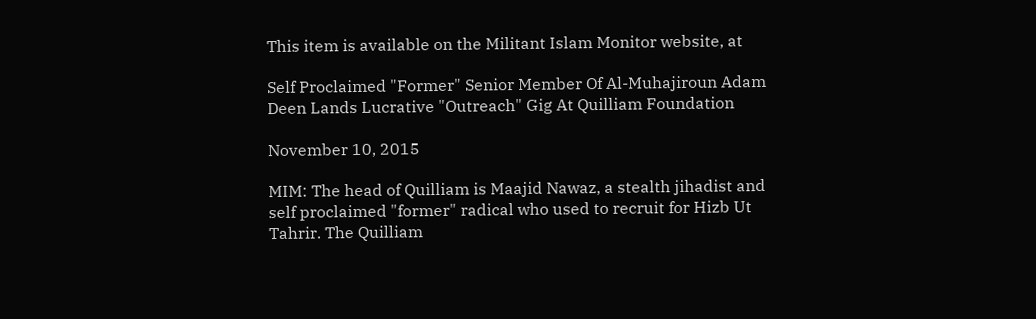This item is available on the Militant Islam Monitor website, at

Self Proclaimed "Former" Senior Member Of Al-Muhajiroun Adam Deen Lands Lucrative "Outreach" Gig At Quilliam Foundation

November 10, 2015

MIM: The head of Quilliam is Maajid Nawaz, a stealth jihadist and self proclaimed "former" radical who used to recruit for Hizb Ut Tahrir. The Quilliam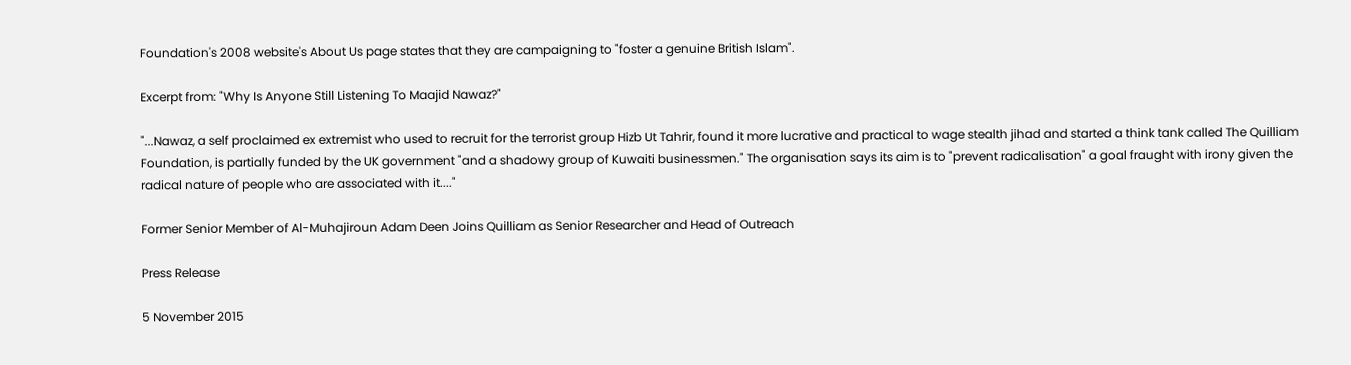Foundation's 2008 website's About Us page states that they are campaigning to "foster a genuine British Islam".

Excerpt from: "Why Is Anyone Still Listening To Maajid Nawaz?"

"...Nawaz, a self proclaimed ex extremist who used to recruit for the terrorist group Hizb Ut Tahrir, found it more lucrative and practical to wage stealth jihad and started a think tank called The Quilliam Foundation, is partially funded by the UK government "and a shadowy group of Kuwaiti businessmen." The organisation says its aim is to "prevent radicalisation" a goal fraught with irony given the radical nature of people who are associated with it...."

Former Senior Member of Al-Muhajiroun Adam Deen Joins Quilliam as Senior Researcher and Head of Outreach

Press Release

5 November 2015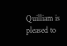Quilliam is pleased to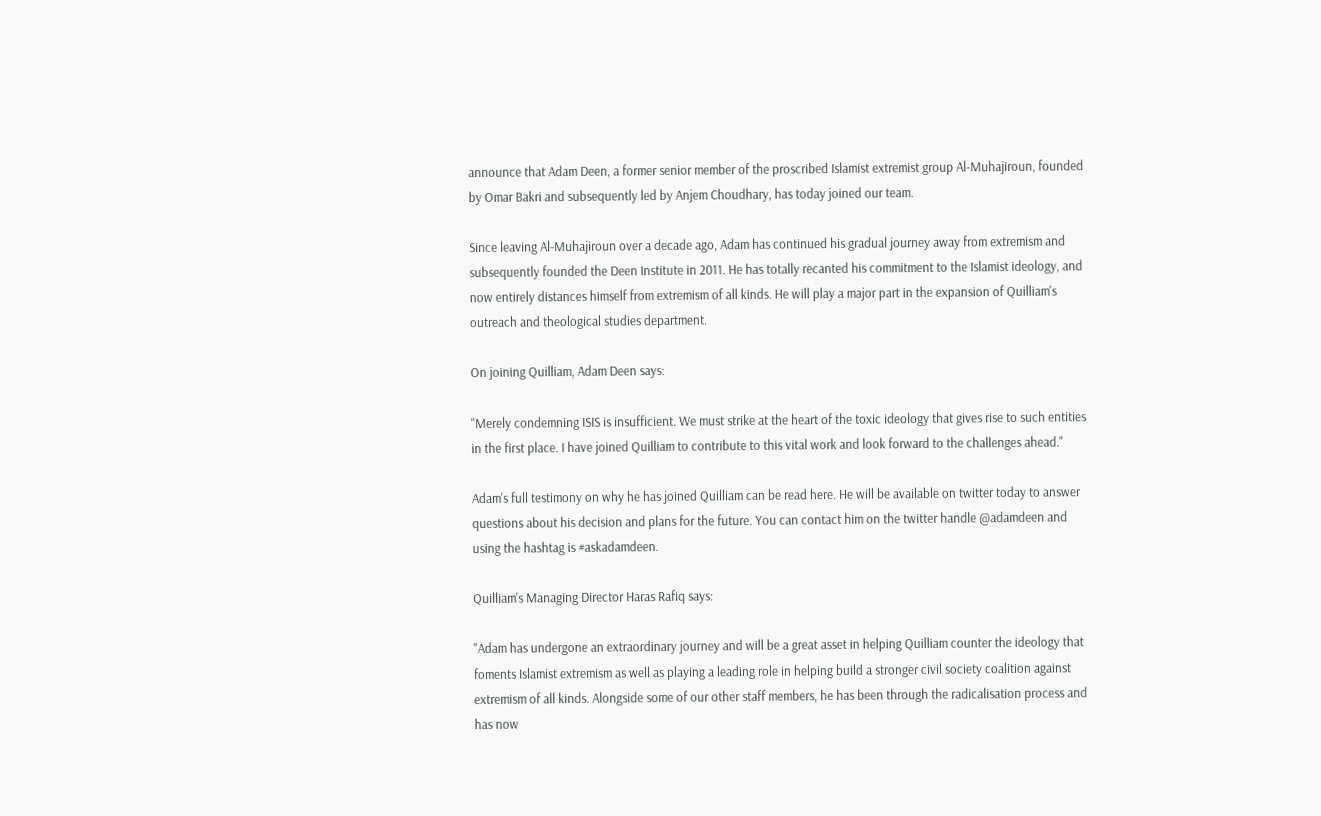announce that Adam Deen, a former senior member of the proscribed Islamist extremist group Al-Muhajiroun, founded by Omar Bakri and subsequently led by Anjem Choudhary, has today joined our team.

Since leaving Al-Muhajiroun over a decade ago, Adam has continued his gradual journey away from extremism and subsequently founded the Deen Institute in 2011. He has totally recanted his commitment to the Islamist ideology, and now entirely distances himself from extremism of all kinds. He will play a major part in the expansion of Quilliam's outreach and theological studies department.

On joining Quilliam, Adam Deen says:

"Merely condemning ISIS is insufficient. We must strike at the heart of the toxic ideology that gives rise to such entities in the first place. I have joined Quilliam to contribute to this vital work and look forward to the challenges ahead."

Adam's full testimony on why he has joined Quilliam can be read here. He will be available on twitter today to answer questions about his decision and plans for the future. You can contact him on the twitter handle @adamdeen and using the hashtag is #askadamdeen.

Quilliam's Managing Director Haras Rafiq says:

"Adam has undergone an extraordinary journey and will be a great asset in helping Quilliam counter the ideology that foments Islamist extremism as well as playing a leading role in helping build a stronger civil society coalition against extremism of all kinds. Alongside some of our other staff members, he has been through the radicalisation process and has now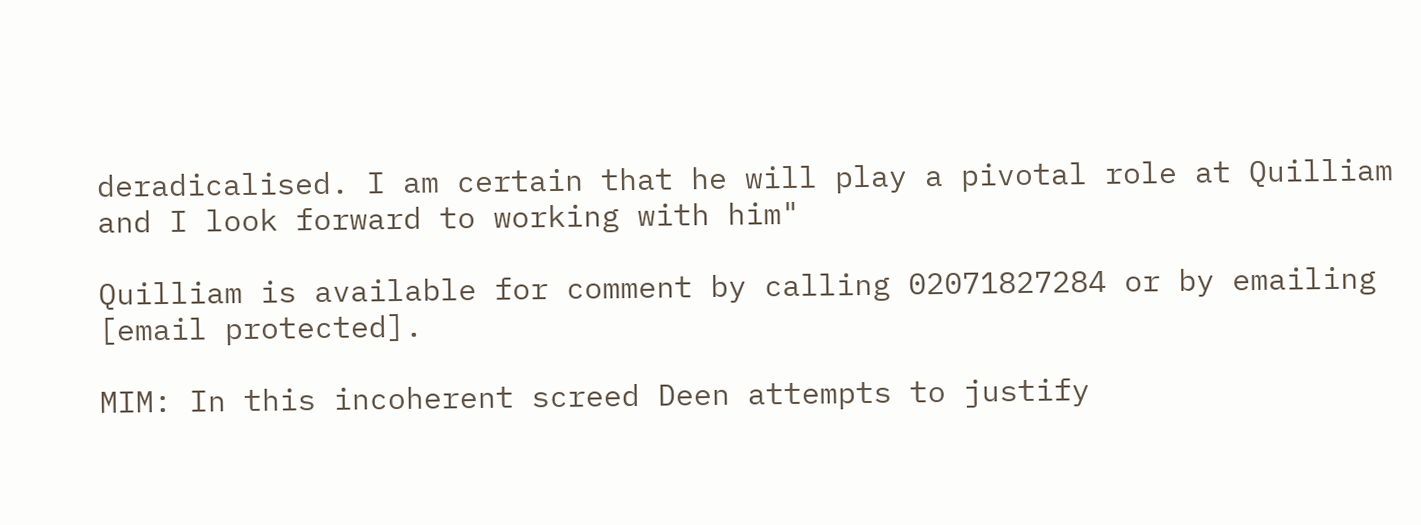deradicalised. I am certain that he will play a pivotal role at Quilliam and I look forward to working with him"

Quilliam is available for comment by calling 02071827284 or by emailing [email protected].

MIM: In this incoherent screed Deen attempts to justify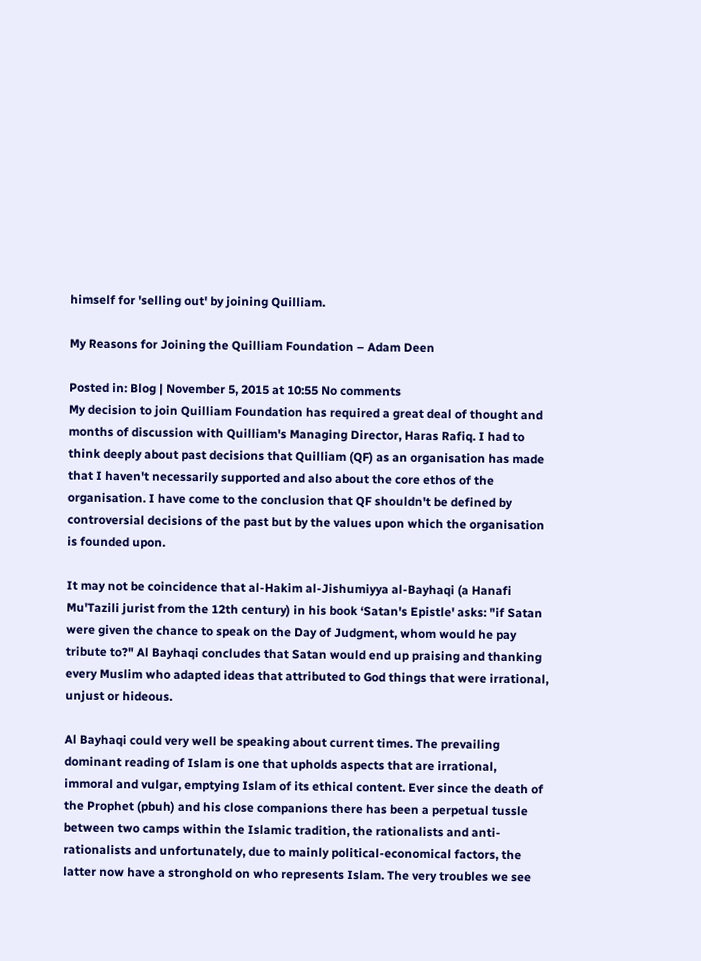himself for 'selling out' by joining Quilliam.

My Reasons for Joining the Quilliam Foundation – Adam Deen

Posted in: Blog | November 5, 2015 at 10:55 No comments
My decision to join Quilliam Foundation has required a great deal of thought and months of discussion with Quilliam's Managing Director, Haras Rafiq. I had to think deeply about past decisions that Quilliam (QF) as an organisation has made that I haven't necessarily supported and also about the core ethos of the organisation. I have come to the conclusion that QF shouldn't be defined by controversial decisions of the past but by the values upon which the organisation is founded upon.

It may not be coincidence that al-Hakim al-Jishumiyya al-Bayhaqi (a Hanafi Mu'Tazili jurist from the 12th century) in his book ‘Satan's Epistle' asks: "if Satan were given the chance to speak on the Day of Judgment, whom would he pay tribute to?" Al Bayhaqi concludes that Satan would end up praising and thanking every Muslim who adapted ideas that attributed to God things that were irrational, unjust or hideous.

Al Bayhaqi could very well be speaking about current times. The prevailing dominant reading of Islam is one that upholds aspects that are irrational, immoral and vulgar, emptying Islam of its ethical content. Ever since the death of the Prophet (pbuh) and his close companions there has been a perpetual tussle between two camps within the Islamic tradition, the rationalists and anti-rationalists and unfortunately, due to mainly political-economical factors, the latter now have a stronghold on who represents Islam. The very troubles we see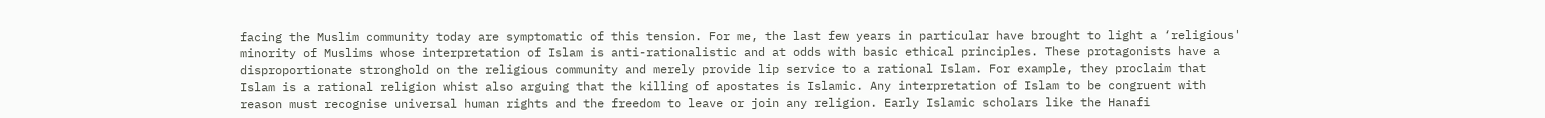facing the Muslim community today are symptomatic of this tension. For me, the last few years in particular have brought to light a ‘religious' minority of Muslims whose interpretation of Islam is anti-rationalistic and at odds with basic ethical principles. These protagonists have a disproportionate stronghold on the religious community and merely provide lip service to a rational Islam. For example, they proclaim that Islam is a rational religion whist also arguing that the killing of apostates is Islamic. Any interpretation of Islam to be congruent with reason must recognise universal human rights and the freedom to leave or join any religion. Early Islamic scholars like the Hanafi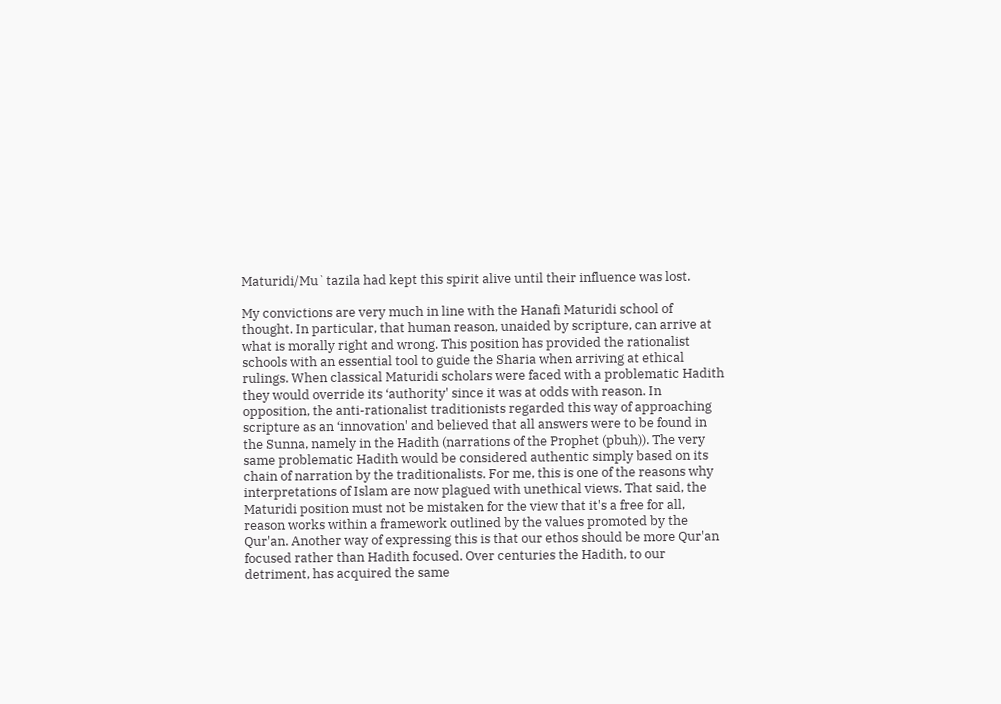Maturidi/Mu`tazila had kept this spirit alive until their influence was lost.

My convictions are very much in line with the Hanafi Maturidi school of thought. In particular, that human reason, unaided by scripture, can arrive at what is morally right and wrong. This position has provided the rationalist schools with an essential tool to guide the Sharia when arriving at ethical rulings. When classical Maturidi scholars were faced with a problematic Hadith they would override its ‘authority' since it was at odds with reason. In opposition, the anti-rationalist traditionists regarded this way of approaching scripture as an ‘innovation' and believed that all answers were to be found in the Sunna, namely in the Hadith (narrations of the Prophet (pbuh)). The very same problematic Hadith would be considered authentic simply based on its chain of narration by the traditionalists. For me, this is one of the reasons why interpretations of Islam are now plagued with unethical views. That said, the Maturidi position must not be mistaken for the view that it's a free for all, reason works within a framework outlined by the values promoted by the Qur'an. Another way of expressing this is that our ethos should be more Qur'an focused rather than Hadith focused. Over centuries the Hadith, to our detriment, has acquired the same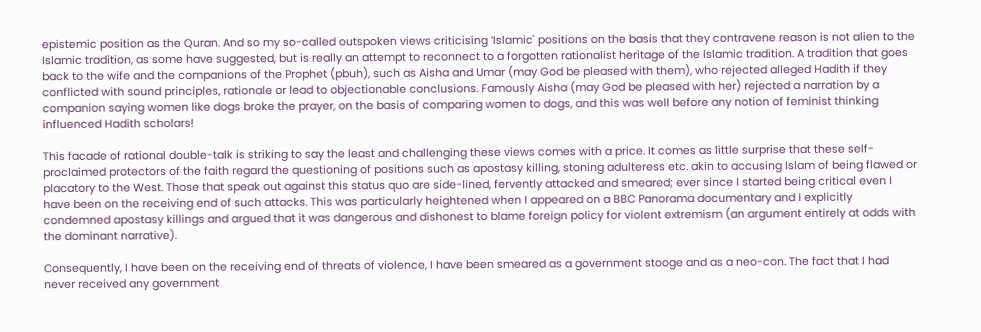epistemic position as the Quran. And so my so-called outspoken views criticising ‘Islamic' positions on the basis that they contravene reason is not alien to the Islamic tradition, as some have suggested, but is really an attempt to reconnect to a forgotten rationalist heritage of the Islamic tradition. A tradition that goes back to the wife and the companions of the Prophet (pbuh), such as Aisha and Umar (may God be pleased with them), who rejected alleged Hadith if they conflicted with sound principles, rationale or lead to objectionable conclusions. Famously Aisha (may God be pleased with her) rejected a narration by a companion saying women like dogs broke the prayer, on the basis of comparing women to dogs, and this was well before any notion of feminist thinking influenced Hadith scholars!

This facade of rational double-talk is striking to say the least and challenging these views comes with a price. It comes as little surprise that these self-proclaimed protectors of the faith regard the questioning of positions such as apostasy killing, stoning adulteress etc. akin to accusing Islam of being flawed or placatory to the West. Those that speak out against this status quo are side-lined, fervently attacked and smeared; ever since I started being critical even I have been on the receiving end of such attacks. This was particularly heightened when I appeared on a BBC Panorama documentary and I explicitly condemned apostasy killings and argued that it was dangerous and dishonest to blame foreign policy for violent extremism (an argument entirely at odds with the dominant narrative).

Consequently, I have been on the receiving end of threats of violence, I have been smeared as a government stooge and as a neo-con. The fact that I had never received any government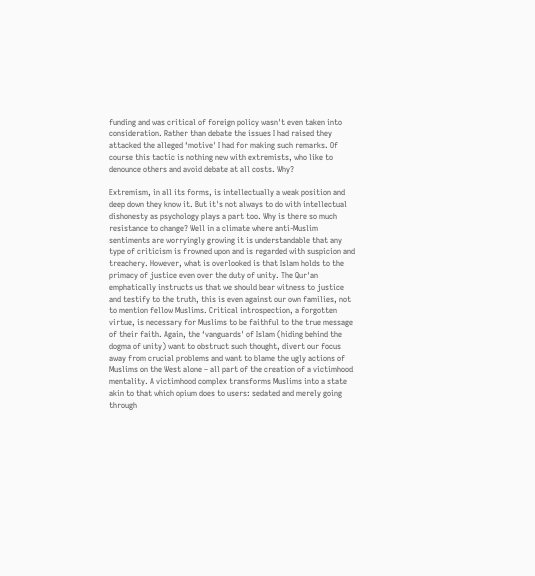funding and was critical of foreign policy wasn't even taken into consideration. Rather than debate the issues I had raised they attacked the alleged ‘motive' I had for making such remarks. Of course this tactic is nothing new with extremists, who like to denounce others and avoid debate at all costs. Why?

Extremism, in all its forms, is intellectually a weak position and deep down they know it. But it's not always to do with intellectual dishonesty as psychology plays a part too. Why is there so much resistance to change? Well in a climate where anti-Muslim sentiments are worryingly growing it is understandable that any type of criticism is frowned upon and is regarded with suspicion and treachery. However, what is overlooked is that Islam holds to the primacy of justice even over the duty of unity. The Qur'an emphatically instructs us that we should bear witness to justice and testify to the truth, this is even against our own families, not to mention fellow Muslims. Critical introspection, a forgotten virtue, is necessary for Muslims to be faithful to the true message of their faith. Again, the ‘vanguards' of Islam (hiding behind the dogma of unity) want to obstruct such thought, divert our focus away from crucial problems and want to blame the ugly actions of Muslims on the West alone – all part of the creation of a victimhood mentality. A victimhood complex transforms Muslims into a state akin to that which opium does to users: sedated and merely going through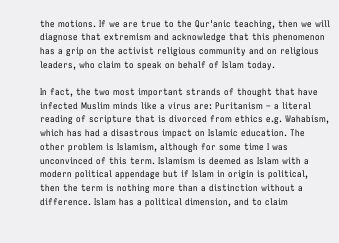the motions. If we are true to the Qur'anic teaching, then we will diagnose that extremism and acknowledge that this phenomenon has a grip on the activist religious community and on religious leaders, who claim to speak on behalf of Islam today.

In fact, the two most important strands of thought that have infected Muslim minds like a virus are: Puritanism – a literal reading of scripture that is divorced from ethics e.g. Wahabism, which has had a disastrous impact on Islamic education. The other problem is Islamism, although for some time I was unconvinced of this term. Islamism is deemed as Islam with a modern political appendage but if Islam in origin is political, then the term is nothing more than a distinction without a difference. Islam has a political dimension, and to claim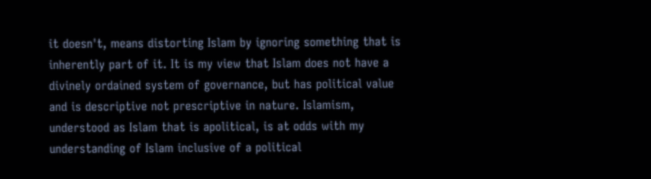it doesn't, means distorting Islam by ignoring something that is inherently part of it. It is my view that Islam does not have a divinely ordained system of governance, but has political value and is descriptive not prescriptive in nature. Islamism, understood as Islam that is apolitical, is at odds with my understanding of Islam inclusive of a political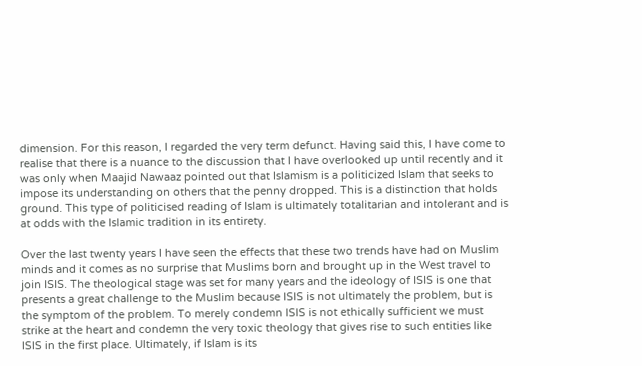dimension. For this reason, I regarded the very term defunct. Having said this, I have come to realise that there is a nuance to the discussion that I have overlooked up until recently and it was only when Maajid Nawaaz pointed out that Islamism is a politicized Islam that seeks to impose its understanding on others that the penny dropped. This is a distinction that holds ground. This type of politicised reading of Islam is ultimately totalitarian and intolerant and is at odds with the Islamic tradition in its entirety.

Over the last twenty years I have seen the effects that these two trends have had on Muslim minds and it comes as no surprise that Muslims born and brought up in the West travel to join ISIS. The theological stage was set for many years and the ideology of ISIS is one that presents a great challenge to the Muslim because ISIS is not ultimately the problem, but is the symptom of the problem. To merely condemn ISIS is not ethically sufficient we must strike at the heart and condemn the very toxic theology that gives rise to such entities like ISIS in the first place. Ultimately, if Islam is its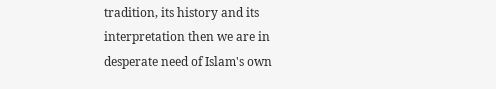tradition, its history and its interpretation then we are in desperate need of Islam's own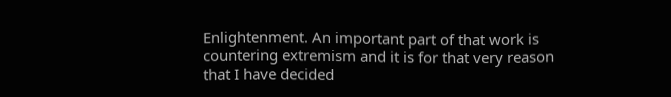Enlightenment. An important part of that work is countering extremism and it is for that very reason that I have decided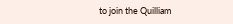to join the Quilliam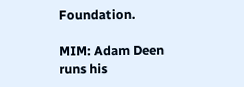Foundation.

MIM: Adam Deen runs his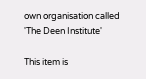own organisation called 'The Deen Institute'

This item is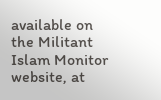available on the Militant Islam Monitor website, at